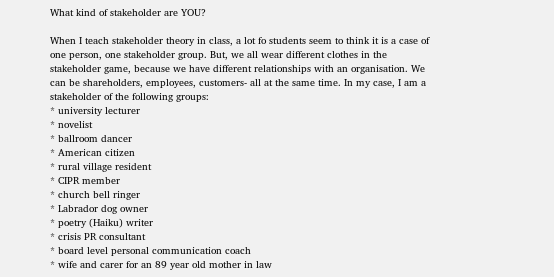What kind of stakeholder are YOU?

When I teach stakeholder theory in class, a lot fo students seem to think it is a case of one person, one stakeholder group. But, we all wear different clothes in the stakeholder game, because we have different relationships with an organisation. We can be shareholders, employees, customers- all at the same time. In my case, I am a stakeholder of the following groups:
* university lecturer
* novelist
* ballroom dancer
* American citizen
* rural village resident
* CIPR member
* church bell ringer
* Labrador dog owner
* poetry (Haiku) writer
* crisis PR consultant
* board level personal communication coach
* wife and carer for an 89 year old mother in law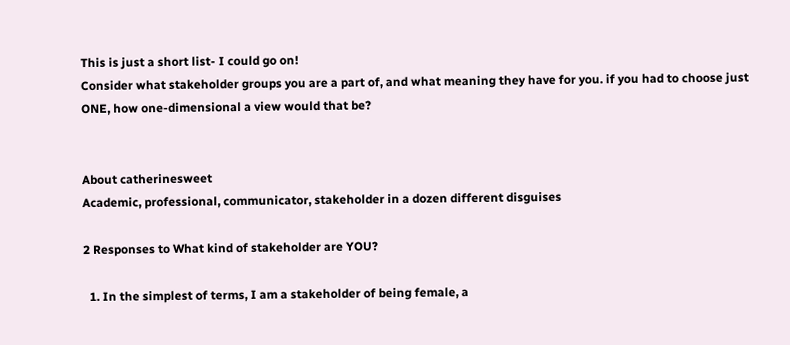This is just a short list- I could go on!
Consider what stakeholder groups you are a part of, and what meaning they have for you. if you had to choose just ONE, how one-dimensional a view would that be?


About catherinesweet
Academic, professional, communicator, stakeholder in a dozen different disguises

2 Responses to What kind of stakeholder are YOU?

  1. In the simplest of terms, I am a stakeholder of being female, a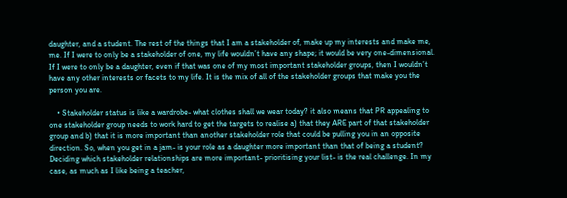daughter, and a student. The rest of the things that I am a stakeholder of, make up my interests and make me, me. If I were to only be a stakeholder of one, my life wouldn’t have any shape; it would be very one-dimensional. If I were to only be a daughter, even if that was one of my most important stakeholder groups, then I wouldn’t have any other interests or facets to my life. It is the mix of all of the stakeholder groups that make you the person you are.

    • Stakeholder status is like a wardrobe- what clothes shall we wear today? it also means that PR appealing to one stakeholder group needs to work hard to get the targets to realise a) that they ARE part of that stakeholder group and b) that it is more important than another stakeholder role that could be pulling you in an opposite direction. So, when you get in a jam- is your role as a daughter more important than that of being a student? Deciding which stakeholder relationships are more important- prioritising your list- is the real challenge. In my case, as much as I like being a teacher,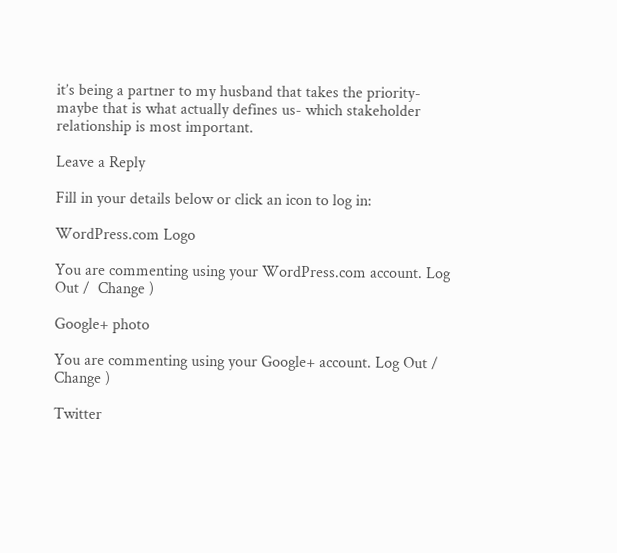it’s being a partner to my husband that takes the priority- maybe that is what actually defines us- which stakeholder relationship is most important.

Leave a Reply

Fill in your details below or click an icon to log in:

WordPress.com Logo

You are commenting using your WordPress.com account. Log Out /  Change )

Google+ photo

You are commenting using your Google+ account. Log Out /  Change )

Twitter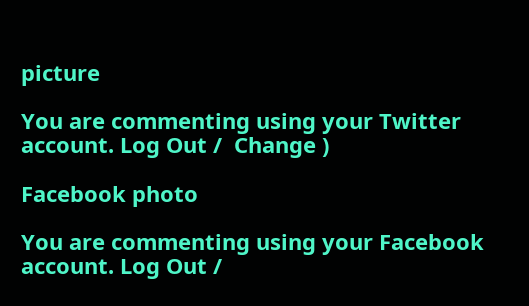picture

You are commenting using your Twitter account. Log Out /  Change )

Facebook photo

You are commenting using your Facebook account. Log Out /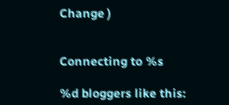Change )


Connecting to %s

%d bloggers like this: